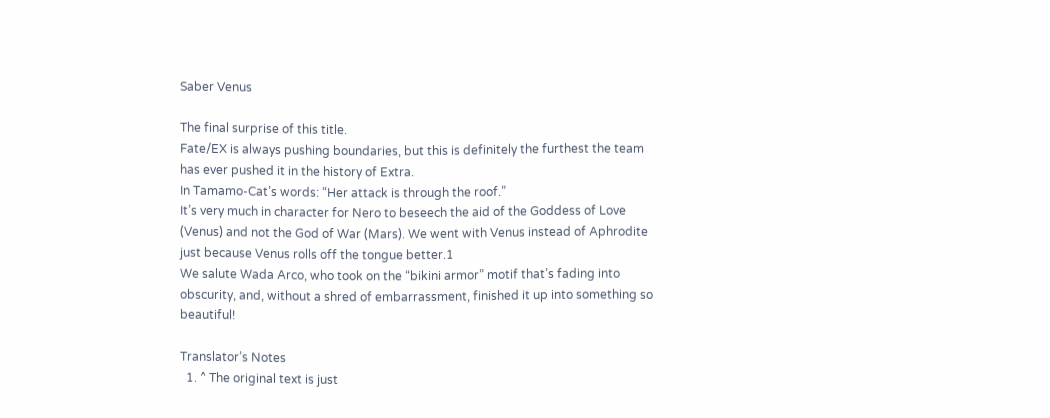Saber Venus

The final surprise of this title.
Fate/EX is always pushing boundaries, but this is definitely the furthest the team has ever pushed it in the history of Extra.
In Tamamo-Cat’s words: “Her attack is through the roof.”
It’s very much in character for Nero to beseech the aid of the Goddess of Love (Venus) and not the God of War (Mars). We went with Venus instead of Aphrodite just because Venus rolls off the tongue better.1
We salute Wada Arco, who took on the “bikini armor” motif that’s fading into obscurity, and, without a shred of embarrassment, finished it up into something so beautiful!

Translator’s Notes
  1. ^ The original text is just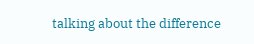talking about the difference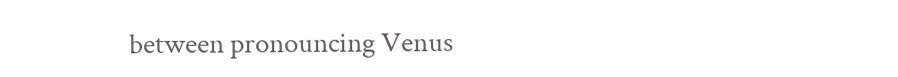between pronouncing Venus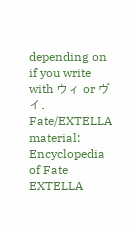depending on if you write with ウィ or ヴイ.
Fate/EXTELLA material: Encyclopedia of Fate EXTELLA